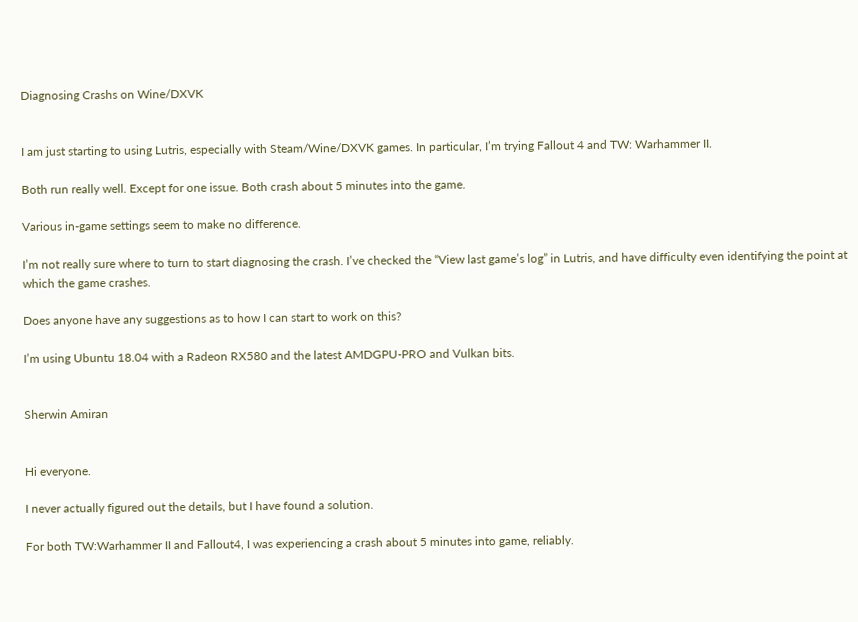Diagnosing Crashs on Wine/DXVK


I am just starting to using Lutris, especially with Steam/Wine/DXVK games. In particular, I’m trying Fallout 4 and TW: Warhammer II.

Both run really well. Except for one issue. Both crash about 5 minutes into the game.

Various in-game settings seem to make no difference.

I’m not really sure where to turn to start diagnosing the crash. I’ve checked the “View last game’s log” in Lutris, and have difficulty even identifying the point at which the game crashes.

Does anyone have any suggestions as to how I can start to work on this?

I’m using Ubuntu 18.04 with a Radeon RX580 and the latest AMDGPU-PRO and Vulkan bits.


Sherwin Amiran


Hi everyone.

I never actually figured out the details, but I have found a solution.

For both TW:Warhammer II and Fallout4, I was experiencing a crash about 5 minutes into game, reliably.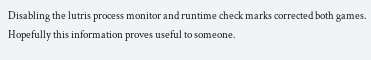Disabling the lutris process monitor and runtime check marks corrected both games. Hopefully this information proves useful to someone.